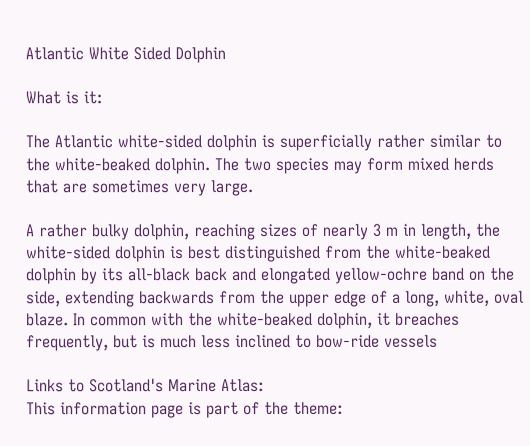Atlantic White Sided Dolphin

What is it:

The Atlantic white-sided dolphin is superficially rather similar to the white-beaked dolphin. The two species may form mixed herds that are sometimes very large.

A rather bulky dolphin, reaching sizes of nearly 3 m in length, the white-sided dolphin is best distinguished from the white-beaked dolphin by its all-black back and elongated yellow-ochre band on the side, extending backwards from the upper edge of a long, white, oval blaze. In common with the white-beaked dolphin, it breaches frequently, but is much less inclined to bow-ride vessels

Links to Scotland's Marine Atlas:
This information page is part of the theme: